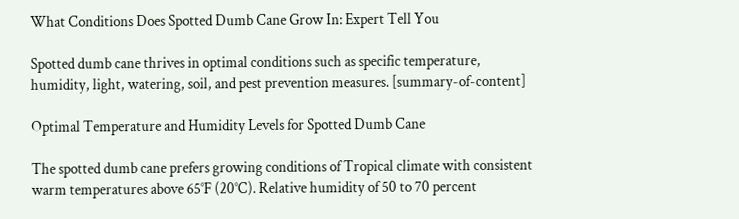What Conditions Does Spotted Dumb Cane Grow In: Expert Tell You

Spotted dumb cane thrives in optimal conditions such as specific temperature, humidity, light, watering, soil, and pest prevention measures. [summary-of-content]

Optimal Temperature and Humidity Levels for Spotted Dumb Cane

The spotted dumb cane prefers growing conditions of Tropical climate with consistent warm temperatures above 65°F (20°C). Relative humidity of 50 to 70 percent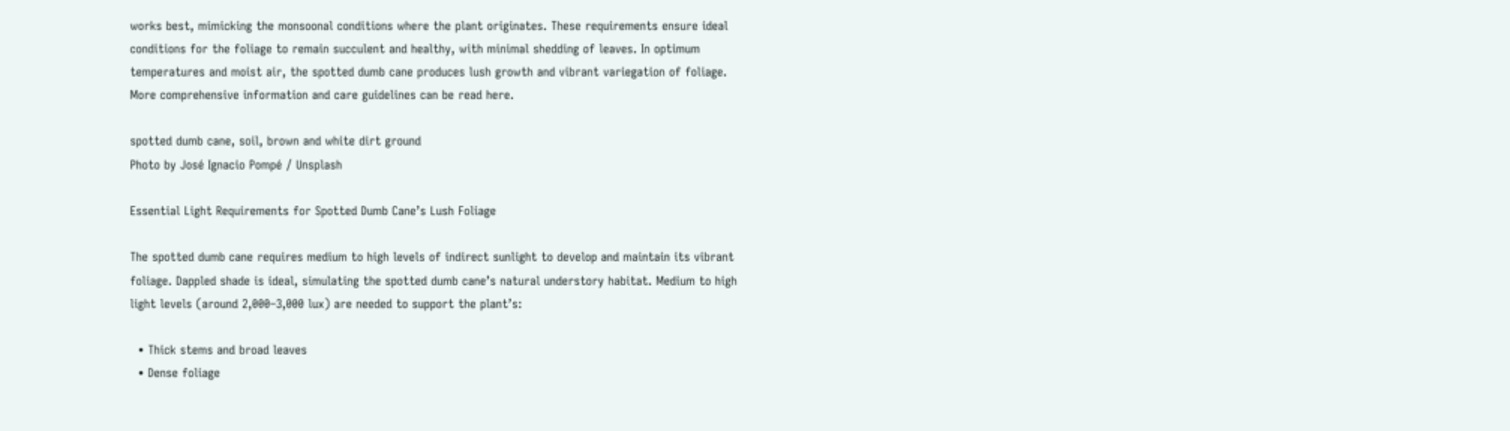works best, mimicking the monsoonal conditions where the plant originates. These requirements ensure ideal conditions for the foliage to remain succulent and healthy, with minimal shedding of leaves. In optimum temperatures and moist air, the spotted dumb cane produces lush growth and vibrant variegation of foliage.
More comprehensive information and care guidelines can be read here.

spotted dumb cane, soil, brown and white dirt ground
Photo by José Ignacio Pompé / Unsplash

Essential Light Requirements for Spotted Dumb Cane’s Lush Foliage

The spotted dumb cane requires medium to high levels of indirect sunlight to develop and maintain its vibrant foliage. Dappled shade is ideal, simulating the spotted dumb cane’s natural understory habitat. Medium to high light levels (around 2,000–3,000 lux) are needed to support the plant’s:

  • Thick stems and broad leaves
  • Dense foliage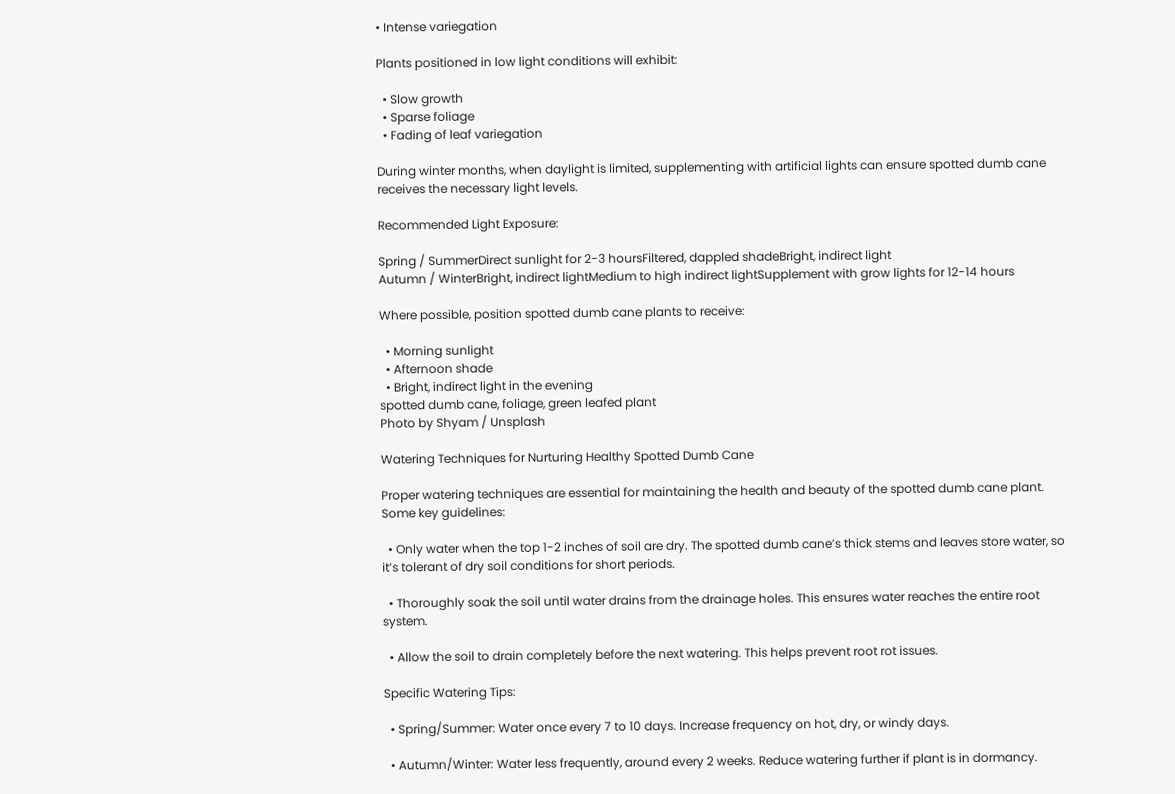• Intense variegation

Plants positioned in low light conditions will exhibit:

  • Slow growth
  • Sparse foliage
  • Fading of leaf variegation

During winter months, when daylight is limited, supplementing with artificial lights can ensure spotted dumb cane receives the necessary light levels.

Recommended Light Exposure:

Spring / SummerDirect sunlight for 2-3 hoursFiltered, dappled shadeBright, indirect light
Autumn / WinterBright, indirect lightMedium to high indirect lightSupplement with grow lights for 12-14 hours

Where possible, position spotted dumb cane plants to receive:

  • Morning sunlight
  • Afternoon shade
  • Bright, indirect light in the evening
spotted dumb cane, foliage, green leafed plant
Photo by Shyam / Unsplash

Watering Techniques for Nurturing Healthy Spotted Dumb Cane

Proper watering techniques are essential for maintaining the health and beauty of the spotted dumb cane plant. Some key guidelines:

  • Only water when the top 1-2 inches of soil are dry. The spotted dumb cane’s thick stems and leaves store water, so it’s tolerant of dry soil conditions for short periods.

  • Thoroughly soak the soil until water drains from the drainage holes. This ensures water reaches the entire root system.

  • Allow the soil to drain completely before the next watering. This helps prevent root rot issues.

Specific Watering Tips:

  • Spring/Summer: Water once every 7 to 10 days. Increase frequency on hot, dry, or windy days.

  • Autumn/Winter: Water less frequently, around every 2 weeks. Reduce watering further if plant is in dormancy.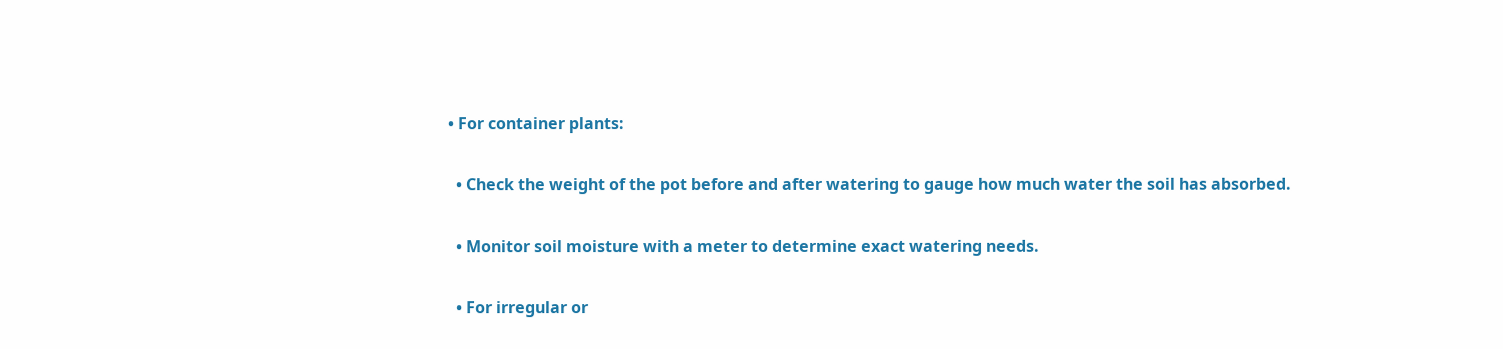• For container plants:

  • Check the weight of the pot before and after watering to gauge how much water the soil has absorbed.

  • Monitor soil moisture with a meter to determine exact watering needs.

  • For irregular or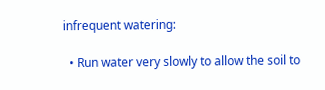infrequent watering:

  • Run water very slowly to allow the soil to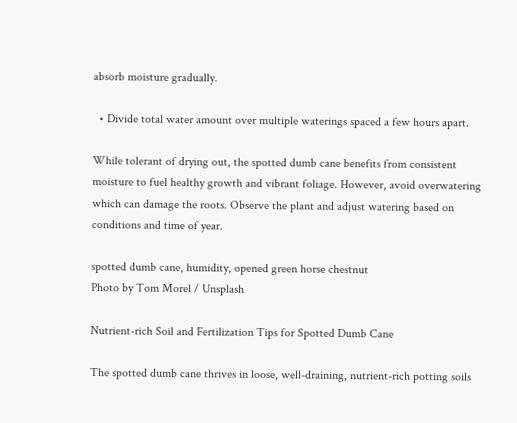absorb moisture gradually.

  • Divide total water amount over multiple waterings spaced a few hours apart.

While tolerant of drying out, the spotted dumb cane benefits from consistent moisture to fuel healthy growth and vibrant foliage. However, avoid overwatering which can damage the roots. Observe the plant and adjust watering based on conditions and time of year.

spotted dumb cane, humidity, opened green horse chestnut
Photo by Tom Morel / Unsplash

Nutrient-rich Soil and Fertilization Tips for Spotted Dumb Cane

The spotted dumb cane thrives in loose, well-draining, nutrient-rich potting soils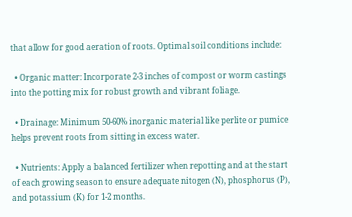that allow for good aeration of roots. Optimal soil conditions include:

  • Organic matter: Incorporate 2-3 inches of compost or worm castings into the potting mix for robust growth and vibrant foliage.

  • Drainage: Minimum 50-60% inorganic material like perlite or pumice helps prevent roots from sitting in excess water.

  • Nutrients: Apply a balanced fertilizer when repotting and at the start of each growing season to ensure adequate nitogen (N), phosphorus (P), and potassium (K) for 1-2 months.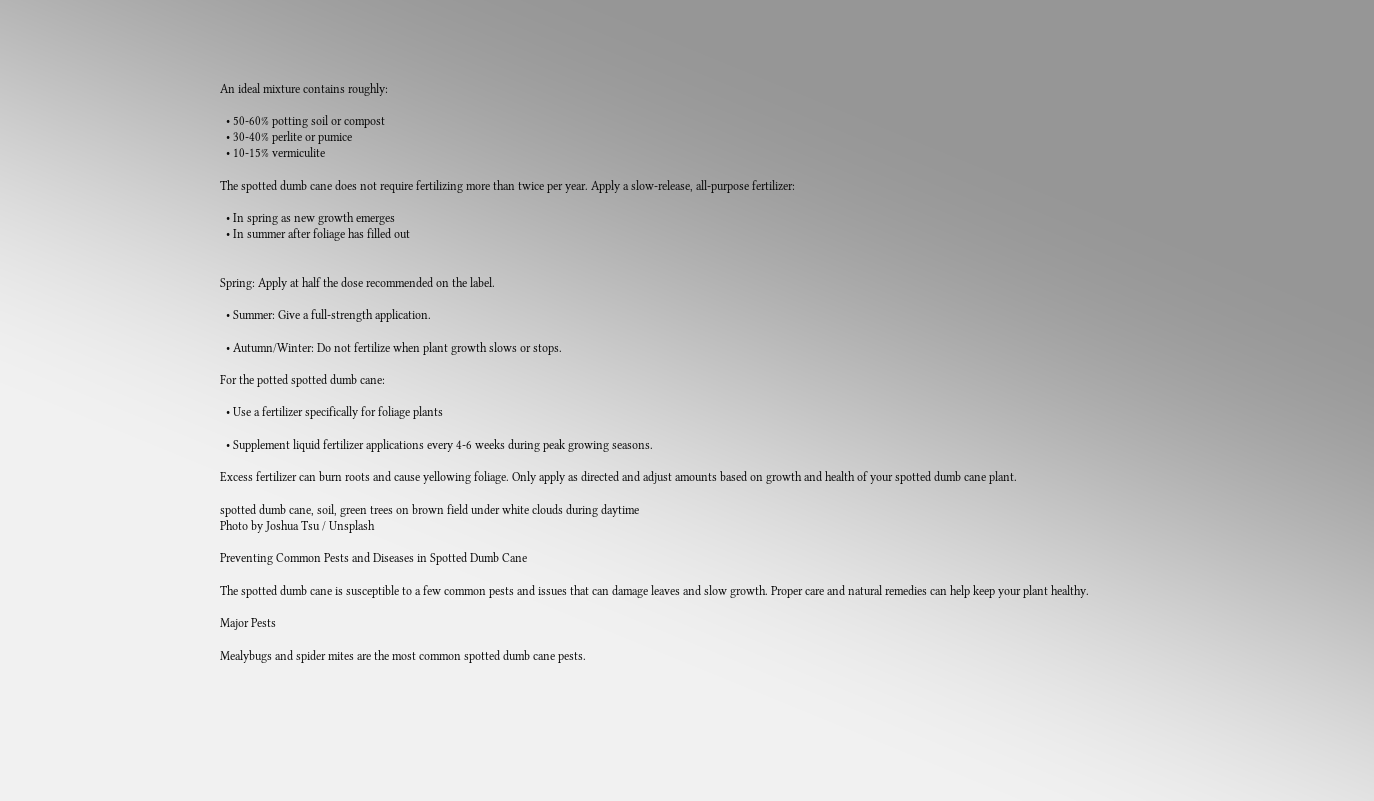An ideal mixture contains roughly:

  • 50-60% potting soil or compost
  • 30-40% perlite or pumice
  • 10-15% vermiculite

The spotted dumb cane does not require fertilizing more than twice per year. Apply a slow-release, all-purpose fertilizer:

  • In spring as new growth emerges
  • In summer after foliage has filled out


Spring: Apply at half the dose recommended on the label.

  • Summer: Give a full-strength application.

  • Autumn/Winter: Do not fertilize when plant growth slows or stops.

For the potted spotted dumb cane:

  • Use a fertilizer specifically for foliage plants

  • Supplement liquid fertilizer applications every 4-6 weeks during peak growing seasons.

Excess fertilizer can burn roots and cause yellowing foliage. Only apply as directed and adjust amounts based on growth and health of your spotted dumb cane plant.

spotted dumb cane, soil, green trees on brown field under white clouds during daytime
Photo by Joshua Tsu / Unsplash

Preventing Common Pests and Diseases in Spotted Dumb Cane

The spotted dumb cane is susceptible to a few common pests and issues that can damage leaves and slow growth. Proper care and natural remedies can help keep your plant healthy.

Major Pests

Mealybugs and spider mites are the most common spotted dumb cane pests.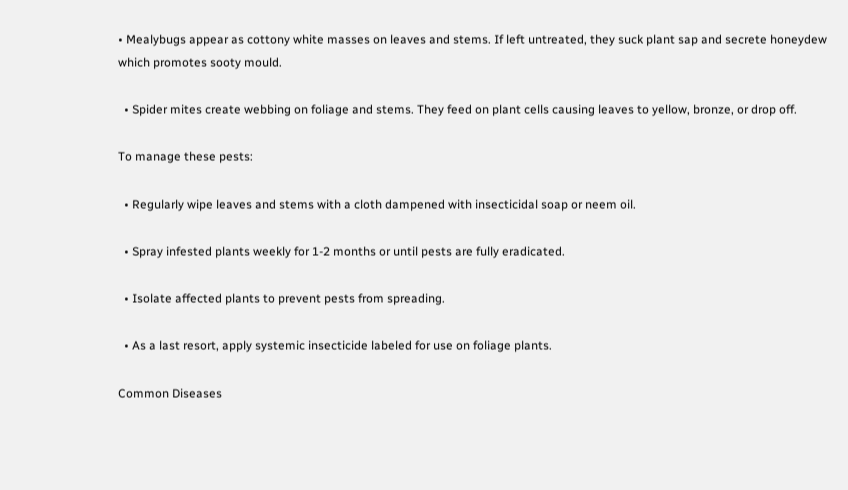• Mealybugs appear as cottony white masses on leaves and stems. If left untreated, they suck plant sap and secrete honeydew which promotes sooty mould.

  • Spider mites create webbing on foliage and stems. They feed on plant cells causing leaves to yellow, bronze, or drop off.

To manage these pests:

  • Regularly wipe leaves and stems with a cloth dampened with insecticidal soap or neem oil.

  • Spray infested plants weekly for 1-2 months or until pests are fully eradicated.

  • Isolate affected plants to prevent pests from spreading.

  • As a last resort, apply systemic insecticide labeled for use on foliage plants.

Common Diseases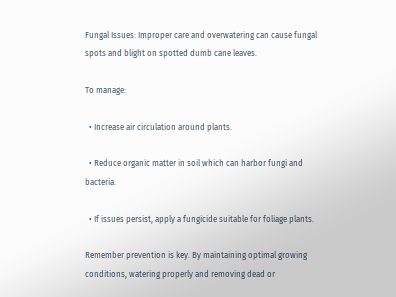Fungal Issues: Improper care and overwatering can cause fungal spots and blight on spotted dumb cane leaves.

To manage:

  • Increase air circulation around plants.

  • Reduce organic matter in soil which can harbor fungi and bacteria.

  • If issues persist, apply a fungicide suitable for foliage plants.

Remember prevention is key. By maintaining optimal growing conditions, watering properly and removing dead or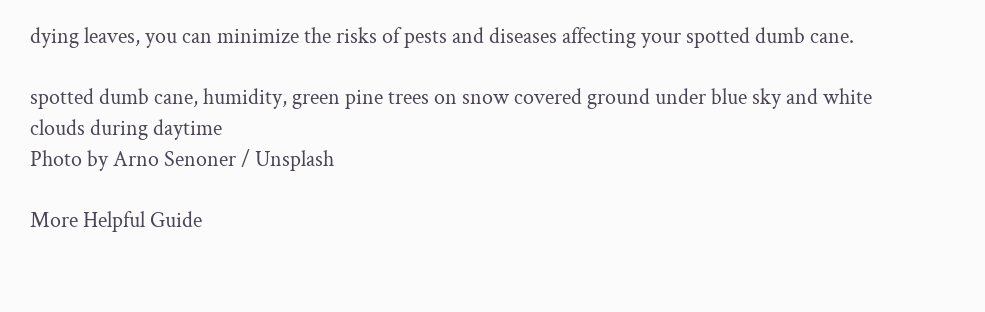dying leaves, you can minimize the risks of pests and diseases affecting your spotted dumb cane.

spotted dumb cane, humidity, green pine trees on snow covered ground under blue sky and white clouds during daytime
Photo by Arno Senoner / Unsplash

More Helpful Guide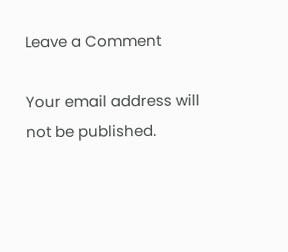Leave a Comment

Your email address will not be published.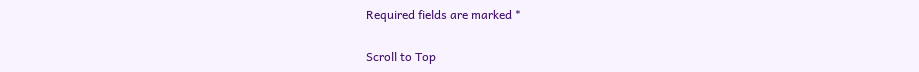Required fields are marked *

Scroll to Top